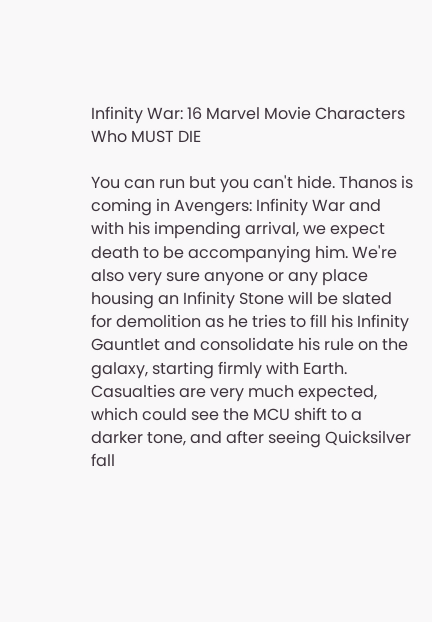Infinity War: 16 Marvel Movie Characters Who MUST DIE

You can run but you can't hide. Thanos is coming in Avengers: Infinity War and with his impending arrival, we expect death to be accompanying him. We're also very sure anyone or any place housing an Infinity Stone will be slated for demolition as he tries to fill his Infinity Gauntlet and consolidate his rule on the galaxy, starting firmly with Earth. Casualties are very much expected, which could see the MCU shift to a darker tone, and after seeing Quicksilver fall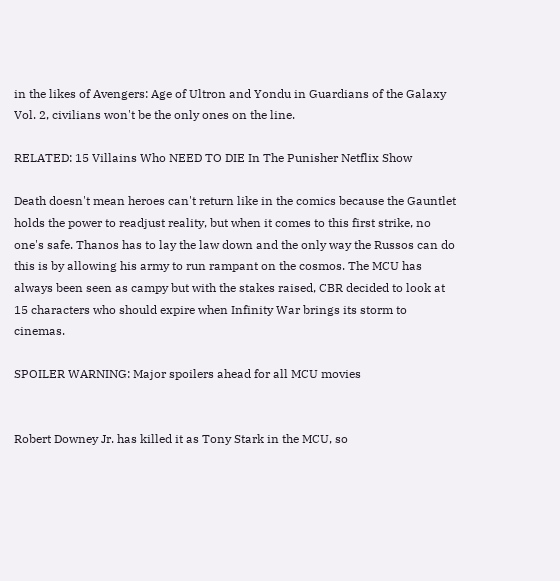in the likes of Avengers: Age of Ultron and Yondu in Guardians of the Galaxy Vol. 2, civilians won't be the only ones on the line.

RELATED: 15 Villains Who NEED TO DIE In The Punisher Netflix Show

Death doesn't mean heroes can't return like in the comics because the Gauntlet holds the power to readjust reality, but when it comes to this first strike, no one's safe. Thanos has to lay the law down and the only way the Russos can do this is by allowing his army to run rampant on the cosmos. The MCU has always been seen as campy but with the stakes raised, CBR decided to look at 15 characters who should expire when Infinity War brings its storm to cinemas.

SPOILER WARNING: Major spoilers ahead for all MCU movies


Robert Downey Jr. has killed it as Tony Stark in the MCU, so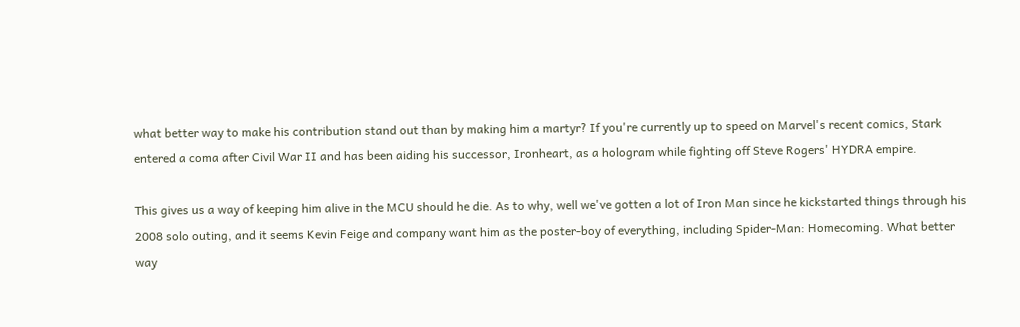what better way to make his contribution stand out than by making him a martyr? If you're currently up to speed on Marvel's recent comics, Stark entered a coma after Civil War II and has been aiding his successor, Ironheart, as a hologram while fighting off Steve Rogers' HYDRA empire.

This gives us a way of keeping him alive in the MCU should he die. As to why, well we've gotten a lot of Iron Man since he kickstarted things through his 2008 solo outing, and it seems Kevin Feige and company want him as the poster-boy of everything, including Spider-Man: Homecoming. What better way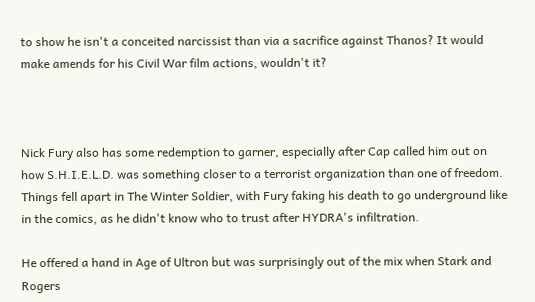to show he isn't a conceited narcissist than via a sacrifice against Thanos? It would make amends for his Civil War film actions, wouldn't it?



Nick Fury also has some redemption to garner, especially after Cap called him out on how S.H.I.E.L.D. was something closer to a terrorist organization than one of freedom. Things fell apart in The Winter Soldier, with Fury faking his death to go underground like in the comics, as he didn't know who to trust after HYDRA's infiltration.

He offered a hand in Age of Ultron but was surprisingly out of the mix when Stark and Rogers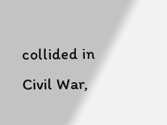collided in Civil War,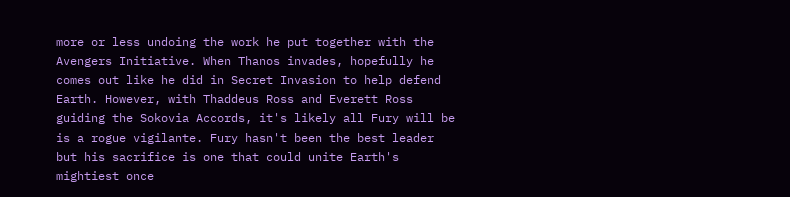more or less undoing the work he put together with the Avengers Initiative. When Thanos invades, hopefully he comes out like he did in Secret Invasion to help defend Earth. However, with Thaddeus Ross and Everett Ross guiding the Sokovia Accords, it's likely all Fury will be is a rogue vigilante. Fury hasn't been the best leader but his sacrifice is one that could unite Earth's mightiest once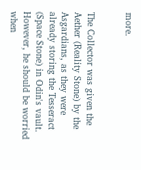more.


The Collector was given the Aether (Reality Stone) by the Asgardians, as they were already storing the Tesseract (Space Stone) in Odin's vault. However, he should be worried when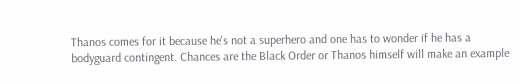Thanos comes for it because he's not a superhero and one has to wonder if he has a bodyguard contingent. Chances are the Black Order or Thanos himself will make an example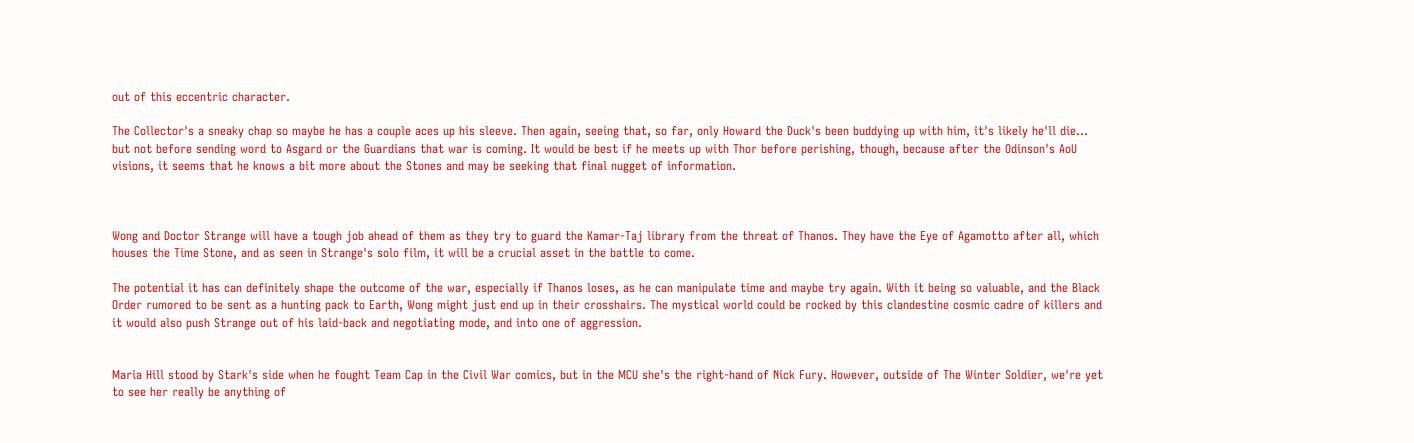out of this eccentric character.

The Collector's a sneaky chap so maybe he has a couple aces up his sleeve. Then again, seeing that, so far, only Howard the Duck's been buddying up with him, it's likely he'll die... but not before sending word to Asgard or the Guardians that war is coming. It would be best if he meets up with Thor before perishing, though, because after the Odinson's AoU visions, it seems that he knows a bit more about the Stones and may be seeking that final nugget of information.



Wong and Doctor Strange will have a tough job ahead of them as they try to guard the Kamar-Taj library from the threat of Thanos. They have the Eye of Agamotto after all, which houses the Time Stone, and as seen in Strange's solo film, it will be a crucial asset in the battle to come.

The potential it has can definitely shape the outcome of the war, especially if Thanos loses, as he can manipulate time and maybe try again. With it being so valuable, and the Black Order rumored to be sent as a hunting pack to Earth, Wong might just end up in their crosshairs. The mystical world could be rocked by this clandestine cosmic cadre of killers and it would also push Strange out of his laid-back and negotiating mode, and into one of aggression.


Maria Hill stood by Stark's side when he fought Team Cap in the Civil War comics, but in the MCU she's the right-hand of Nick Fury. However, outside of The Winter Soldier, we're yet to see her really be anything of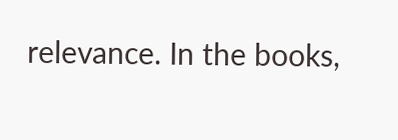relevance. In the books,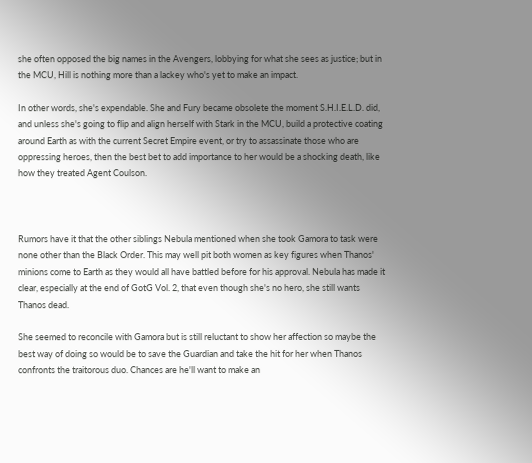she often opposed the big names in the Avengers, lobbying for what she sees as justice; but in the MCU, Hill is nothing more than a lackey who's yet to make an impact.

In other words, she's expendable. She and Fury became obsolete the moment S.H.I.E.L.D. did, and unless she's going to flip and align herself with Stark in the MCU, build a protective coating around Earth as with the current Secret Empire event, or try to assassinate those who are oppressing heroes, then the best bet to add importance to her would be a shocking death, like how they treated Agent Coulson.



Rumors have it that the other siblings Nebula mentioned when she took Gamora to task were none other than the Black Order. This may well pit both women as key figures when Thanos' minions come to Earth as they would all have battled before for his approval. Nebula has made it clear, especially at the end of GotG Vol. 2, that even though she's no hero, she still wants Thanos dead.

She seemed to reconcile with Gamora but is still reluctant to show her affection so maybe the best way of doing so would be to save the Guardian and take the hit for her when Thanos confronts the traitorous duo. Chances are he'll want to make an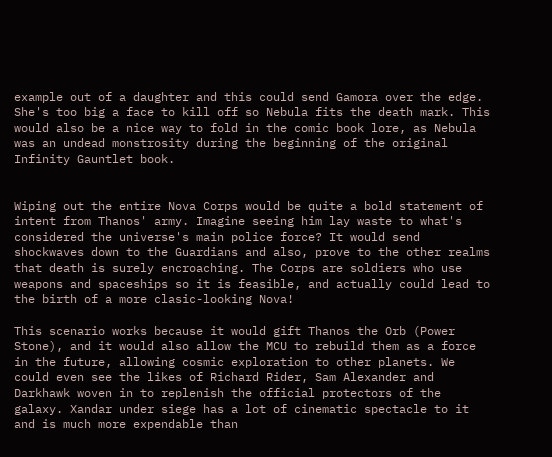example out of a daughter and this could send Gamora over the edge. She's too big a face to kill off so Nebula fits the death mark. This would also be a nice way to fold in the comic book lore, as Nebula was an undead monstrosity during the beginning of the original Infinity Gauntlet book.


Wiping out the entire Nova Corps would be quite a bold statement of intent from Thanos' army. Imagine seeing him lay waste to what's considered the universe's main police force? It would send shockwaves down to the Guardians and also, prove to the other realms that death is surely encroaching. The Corps are soldiers who use weapons and spaceships so it is feasible, and actually could lead to the birth of a more clasic-looking Nova!

This scenario works because it would gift Thanos the Orb (Power Stone), and it would also allow the MCU to rebuild them as a force in the future, allowing cosmic exploration to other planets. We could even see the likes of Richard Rider, Sam Alexander and Darkhawk woven in to replenish the official protectors of the galaxy. Xandar under siege has a lot of cinematic spectacle to it and is much more expendable than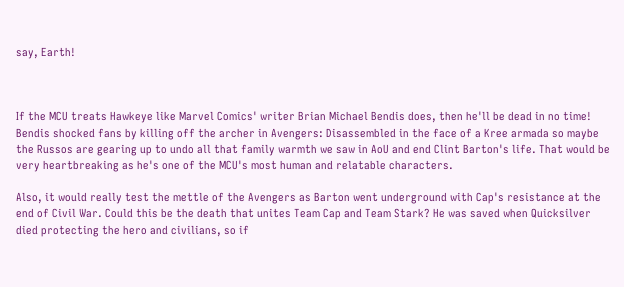say, Earth!



If the MCU treats Hawkeye like Marvel Comics' writer Brian Michael Bendis does, then he'll be dead in no time! Bendis shocked fans by killing off the archer in Avengers: Disassembled in the face of a Kree armada so maybe the Russos are gearing up to undo all that family warmth we saw in AoU and end Clint Barton's life. That would be very heartbreaking as he's one of the MCU's most human and relatable characters.

Also, it would really test the mettle of the Avengers as Barton went underground with Cap's resistance at the end of Civil War. Could this be the death that unites Team Cap and Team Stark? He was saved when Quicksilver died protecting the hero and civilians, so if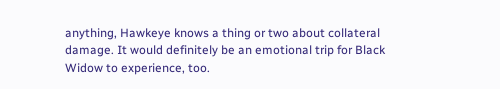anything, Hawkeye knows a thing or two about collateral damage. It would definitely be an emotional trip for Black Widow to experience, too.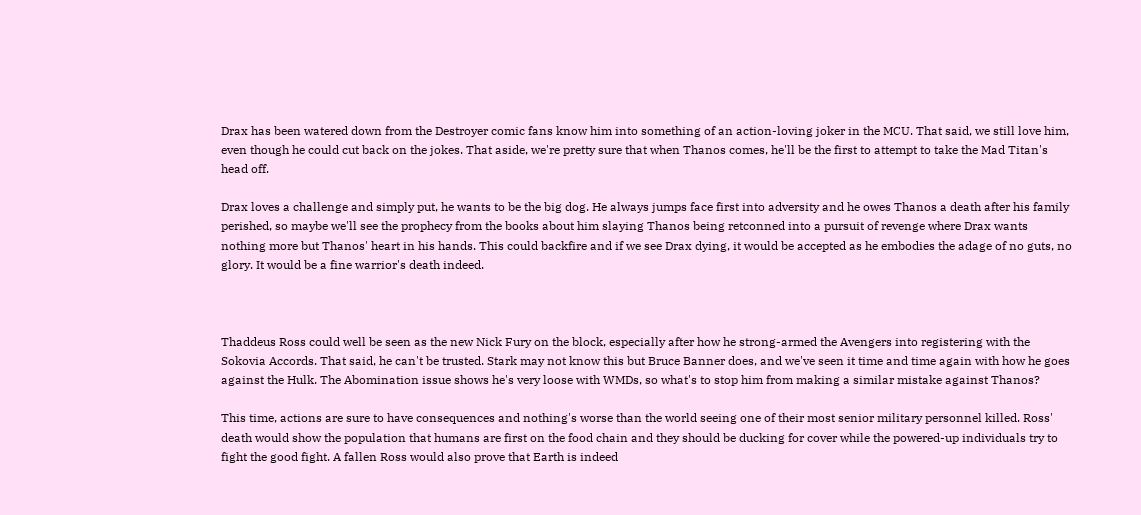Drax has been watered down from the Destroyer comic fans know him into something of an action-loving joker in the MCU. That said, we still love him, even though he could cut back on the jokes. That aside, we're pretty sure that when Thanos comes, he'll be the first to attempt to take the Mad Titan's head off.

Drax loves a challenge and simply put, he wants to be the big dog. He always jumps face first into adversity and he owes Thanos a death after his family perished, so maybe we'll see the prophecy from the books about him slaying Thanos being retconned into a pursuit of revenge where Drax wants nothing more but Thanos' heart in his hands. This could backfire and if we see Drax dying, it would be accepted as he embodies the adage of no guts, no glory. It would be a fine warrior's death indeed.



Thaddeus Ross could well be seen as the new Nick Fury on the block, especially after how he strong-armed the Avengers into registering with the Sokovia Accords. That said, he can't be trusted. Stark may not know this but Bruce Banner does, and we've seen it time and time again with how he goes against the Hulk. The Abomination issue shows he's very loose with WMDs, so what's to stop him from making a similar mistake against Thanos?

This time, actions are sure to have consequences and nothing's worse than the world seeing one of their most senior military personnel killed. Ross' death would show the population that humans are first on the food chain and they should be ducking for cover while the powered-up individuals try to fight the good fight. A fallen Ross would also prove that Earth is indeed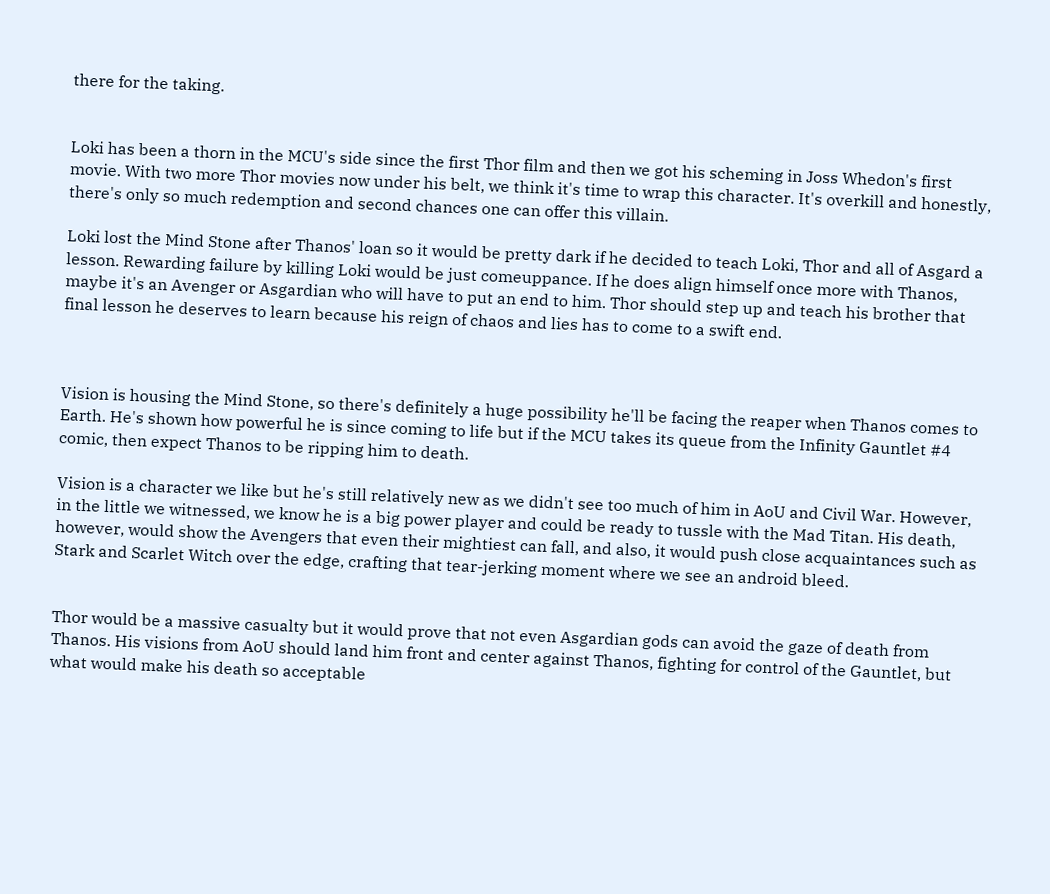there for the taking.


Loki has been a thorn in the MCU's side since the first Thor film and then we got his scheming in Joss Whedon's first movie. With two more Thor movies now under his belt, we think it's time to wrap this character. It's overkill and honestly, there's only so much redemption and second chances one can offer this villain.

Loki lost the Mind Stone after Thanos' loan so it would be pretty dark if he decided to teach Loki, Thor and all of Asgard a lesson. Rewarding failure by killing Loki would be just comeuppance. If he does align himself once more with Thanos, maybe it's an Avenger or Asgardian who will have to put an end to him. Thor should step up and teach his brother that final lesson he deserves to learn because his reign of chaos and lies has to come to a swift end.



Vision is housing the Mind Stone, so there's definitely a huge possibility he'll be facing the reaper when Thanos comes to Earth. He's shown how powerful he is since coming to life but if the MCU takes its queue from the Infinity Gauntlet #4 comic, then expect Thanos to be ripping him to death.

Vision is a character we like but he's still relatively new as we didn't see too much of him in AoU and Civil War. However, in the little we witnessed, we know he is a big power player and could be ready to tussle with the Mad Titan. His death, however, would show the Avengers that even their mightiest can fall, and also, it would push close acquaintances such as Stark and Scarlet Witch over the edge, crafting that tear-jerking moment where we see an android bleed.


Thor would be a massive casualty but it would prove that not even Asgardian gods can avoid the gaze of death from Thanos. His visions from AoU should land him front and center against Thanos, fighting for control of the Gauntlet, but what would make his death so acceptable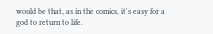would be that, as in the comics, it's easy for a god to return to life.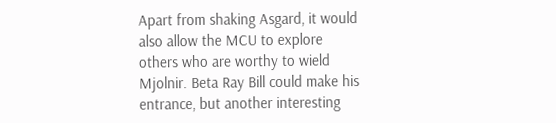Apart from shaking Asgard, it would also allow the MCU to explore others who are worthy to wield Mjolnir. Beta Ray Bill could make his entrance, but another interesting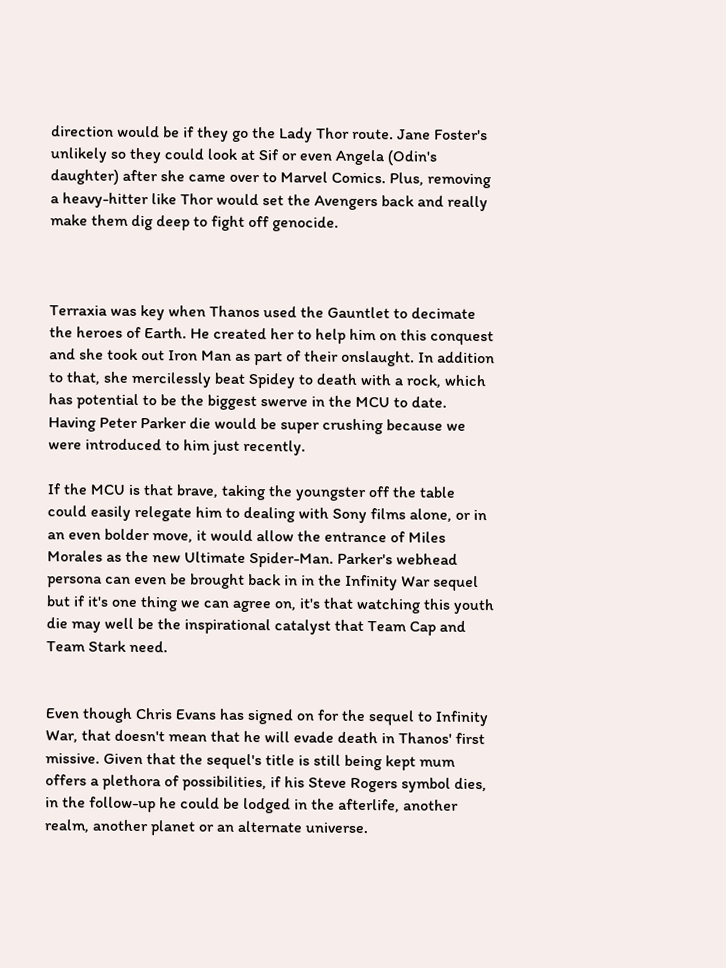direction would be if they go the Lady Thor route. Jane Foster's unlikely so they could look at Sif or even Angela (Odin's daughter) after she came over to Marvel Comics. Plus, removing a heavy-hitter like Thor would set the Avengers back and really make them dig deep to fight off genocide.



Terraxia was key when Thanos used the Gauntlet to decimate the heroes of Earth. He created her to help him on this conquest and she took out Iron Man as part of their onslaught. In addition to that, she mercilessly beat Spidey to death with a rock, which has potential to be the biggest swerve in the MCU to date. Having Peter Parker die would be super crushing because we were introduced to him just recently.

If the MCU is that brave, taking the youngster off the table could easily relegate him to dealing with Sony films alone, or in an even bolder move, it would allow the entrance of Miles Morales as the new Ultimate Spider-Man. Parker's webhead persona can even be brought back in in the Infinity War sequel but if it's one thing we can agree on, it's that watching this youth die may well be the inspirational catalyst that Team Cap and Team Stark need.


Even though Chris Evans has signed on for the sequel to Infinity War, that doesn't mean that he will evade death in Thanos' first missive. Given that the sequel's title is still being kept mum offers a plethora of possibilities, if his Steve Rogers symbol dies, in the follow-up he could be lodged in the afterlife, another realm, another planet or an alternate universe.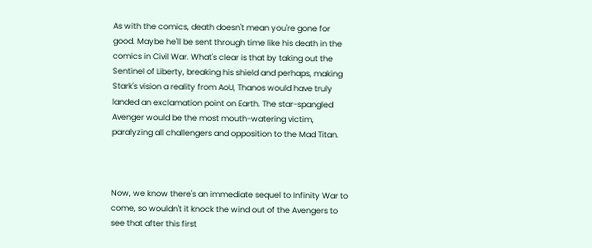As with the comics, death doesn't mean you're gone for good. Maybe he'll be sent through time like his death in the comics in Civil War. What's clear is that by taking out the Sentinel of Liberty, breaking his shield and perhaps, making Stark's vision a reality from AoU, Thanos would have truly landed an exclamation point on Earth. The star-spangled Avenger would be the most mouth-watering victim, paralyzing all challengers and opposition to the Mad Titan.



Now, we know there's an immediate sequel to Infinity War to come, so wouldn't it knock the wind out of the Avengers to see that after this first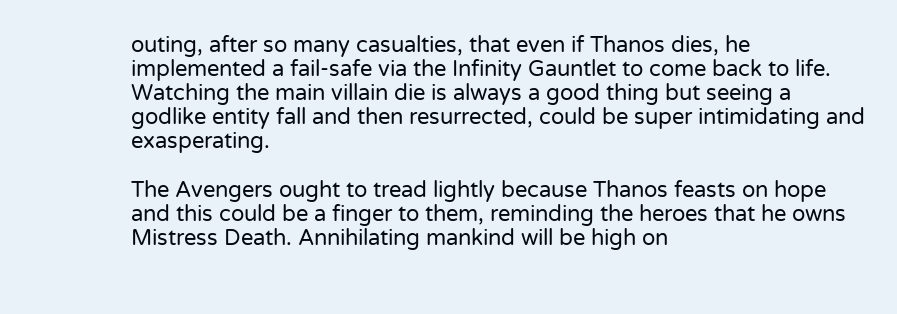outing, after so many casualties, that even if Thanos dies, he implemented a fail-safe via the Infinity Gauntlet to come back to life. Watching the main villain die is always a good thing but seeing a godlike entity fall and then resurrected, could be super intimidating and exasperating.

The Avengers ought to tread lightly because Thanos feasts on hope and this could be a finger to them, reminding the heroes that he owns Mistress Death. Annihilating mankind will be high on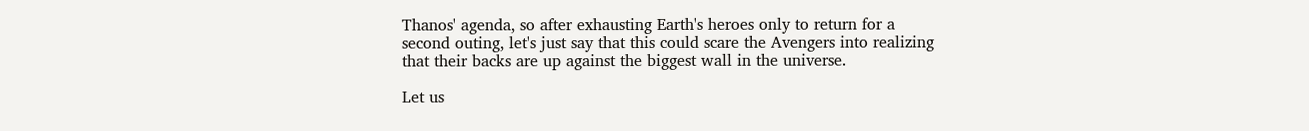Thanos' agenda, so after exhausting Earth's heroes only to return for a second outing, let's just say that this could scare the Avengers into realizing that their backs are up against the biggest wall in the universe.

Let us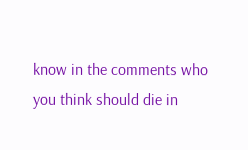know in the comments who you think should die in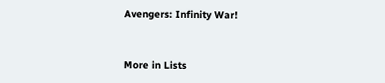Avengers: Infinity War!


More in Lists